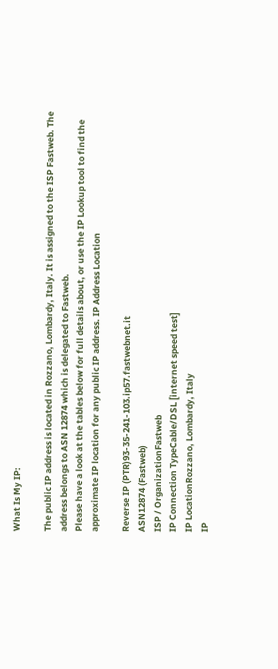What Is My IP:

The public IP address is located in Rozzano, Lombardy, Italy. It is assigned to the ISP Fastweb. The address belongs to ASN 12874 which is delegated to Fastweb.
Please have a look at the tables below for full details about, or use the IP Lookup tool to find the approximate IP location for any public IP address. IP Address Location

Reverse IP (PTR)93-35-241-103.ip57.fastwebnet.it
ASN12874 (Fastweb)
ISP / OrganizationFastweb
IP Connection TypeCable/DSL [internet speed test]
IP LocationRozzano, Lombardy, Italy
IP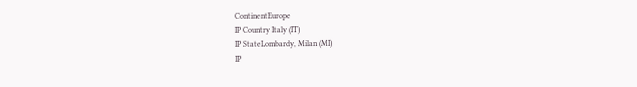ContinentEurope
IP Country Italy (IT)
IP StateLombardy, Milan (MI)
IP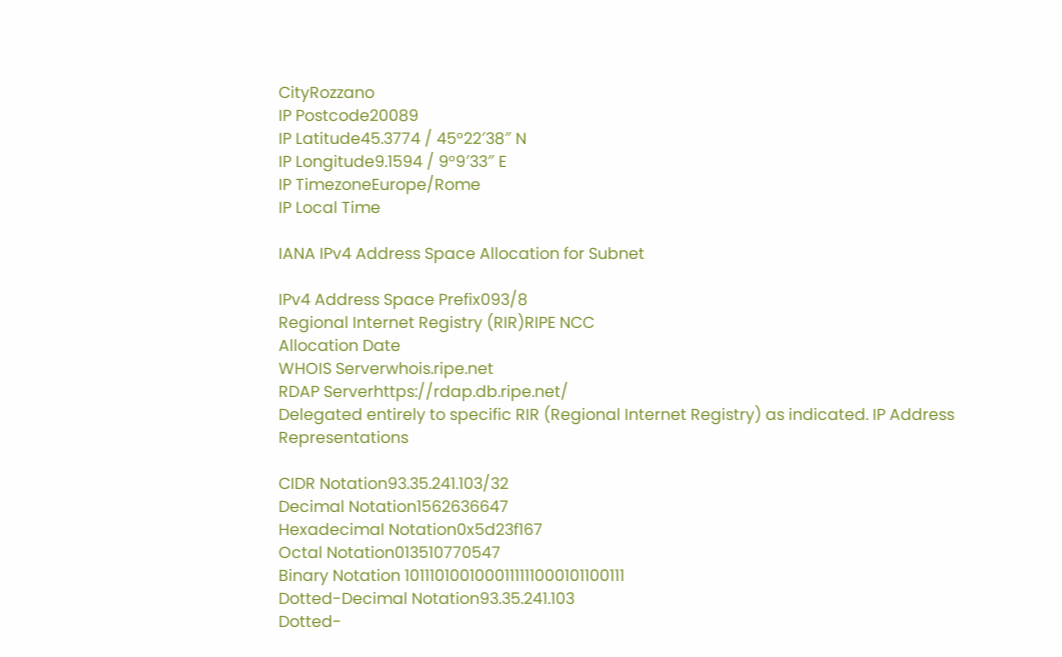CityRozzano
IP Postcode20089
IP Latitude45.3774 / 45°22′38″ N
IP Longitude9.1594 / 9°9′33″ E
IP TimezoneEurope/Rome
IP Local Time

IANA IPv4 Address Space Allocation for Subnet

IPv4 Address Space Prefix093/8
Regional Internet Registry (RIR)RIPE NCC
Allocation Date
WHOIS Serverwhois.ripe.net
RDAP Serverhttps://rdap.db.ripe.net/
Delegated entirely to specific RIR (Regional Internet Registry) as indicated. IP Address Representations

CIDR Notation93.35.241.103/32
Decimal Notation1562636647
Hexadecimal Notation0x5d23f167
Octal Notation013510770547
Binary Notation 1011101001000111111000101100111
Dotted-Decimal Notation93.35.241.103
Dotted-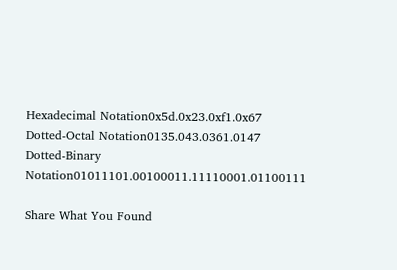Hexadecimal Notation0x5d.0x23.0xf1.0x67
Dotted-Octal Notation0135.043.0361.0147
Dotted-Binary Notation01011101.00100011.11110001.01100111

Share What You Found